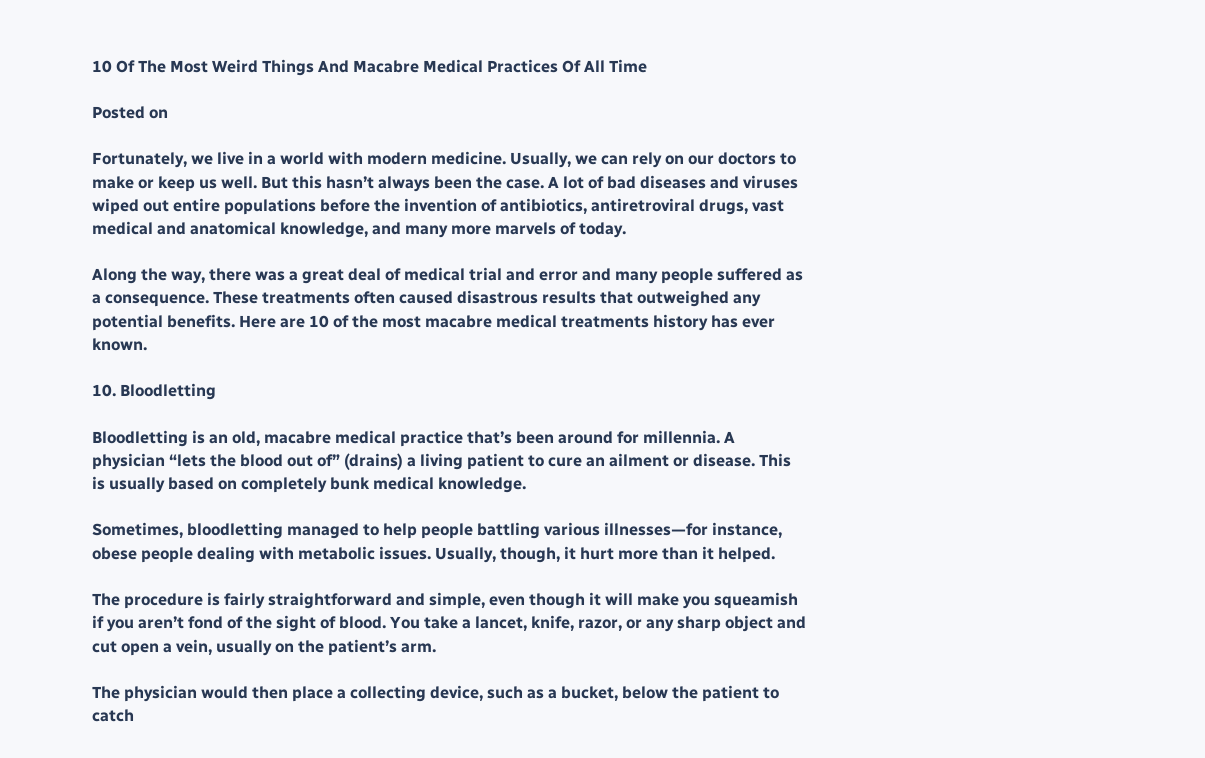10 Of The Most Weird Things And Macabre Medical Practices Of All Time

Posted on

Fortunately, we live in a world with modern medicine. Usually, we can rely on our doctors to make or keep us well. But this hasn’t always been the case. A lot of bad diseases and viruses wiped out entire populations before the invention of antibiotics, antiretroviral drugs, vast medical and anatomical knowledge, and many more marvels of today.

Along the way, there was a great deal of medical trial and error and many people suffered as a consequence. These treatments often caused disastrous results that outweighed any potential benefits. Here are 10 of the most macabre medical treatments history has ever known.

10. Bloodletting

Bloodletting is an old, macabre medical practice that’s been around for millennia. A physician “lets the blood out of” (drains) a living patient to cure an ailment or disease. This is usually based on completely bunk medical knowledge.

Sometimes, bloodletting managed to help people battling various illnesses—for instance, obese people dealing with metabolic issues. Usually, though, it hurt more than it helped.

The procedure is fairly straightforward and simple, even though it will make you squeamish if you aren’t fond of the sight of blood. You take a lancet, knife, razor, or any sharp object and cut open a vein, usually on the patient’s arm.

The physician would then place a collecting device, such as a bucket, below the patient to catch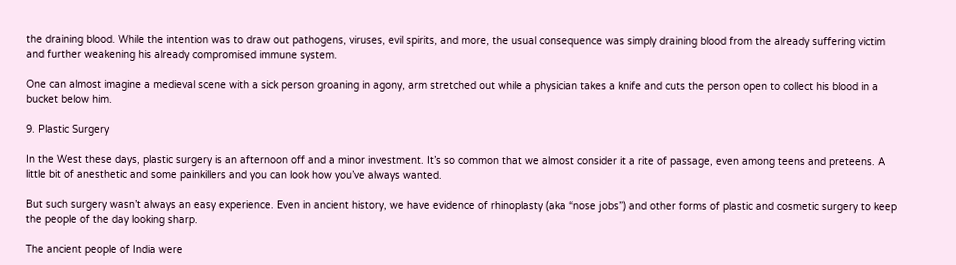the draining blood. While the intention was to draw out pathogens, viruses, evil spirits, and more, the usual consequence was simply draining blood from the already suffering victim and further weakening his already compromised immune system.

One can almost imagine a medieval scene with a sick person groaning in agony, arm stretched out while a physician takes a knife and cuts the person open to collect his blood in a bucket below him.

9. Plastic Surgery

In the West these days, plastic surgery is an afternoon off and a minor investment. It’s so common that we almost consider it a rite of passage, even among teens and preteens. A little bit of anesthetic and some painkillers and you can look how you’ve always wanted.

But such surgery wasn’t always an easy experience. Even in ancient history, we have evidence of rhinoplasty (aka “nose jobs”) and other forms of plastic and cosmetic surgery to keep the people of the day looking sharp.

The ancient people of India were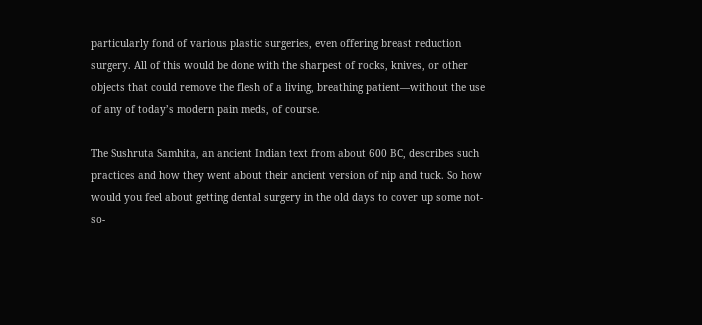particularly fond of various plastic surgeries, even offering breast reduction surgery. All of this would be done with the sharpest of rocks, knives, or other objects that could remove the flesh of a living, breathing patient—without the use of any of today’s modern pain meds, of course.

The Sushruta Samhita, an ancient Indian text from about 600 BC, describes such practices and how they went about their ancient version of nip and tuck. So how would you feel about getting dental surgery in the old days to cover up some not-so-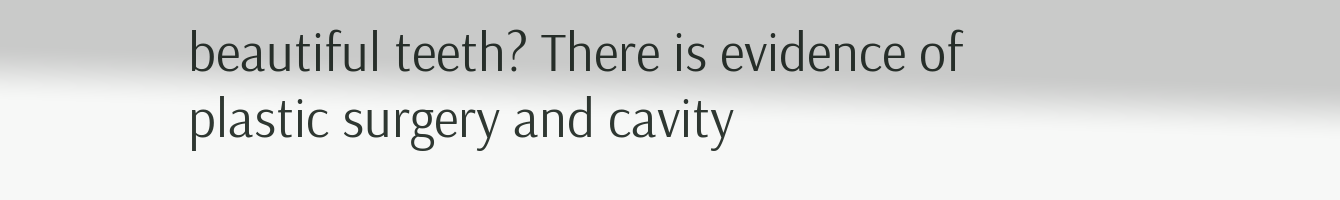beautiful teeth? There is evidence of plastic surgery and cavity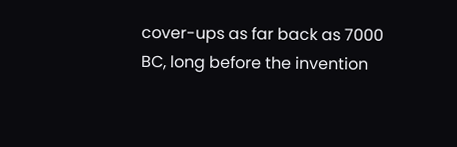cover-ups as far back as 7000 BC, long before the invention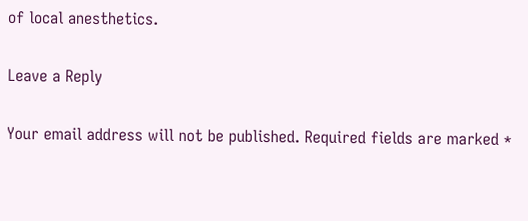of local anesthetics.

Leave a Reply

Your email address will not be published. Required fields are marked *